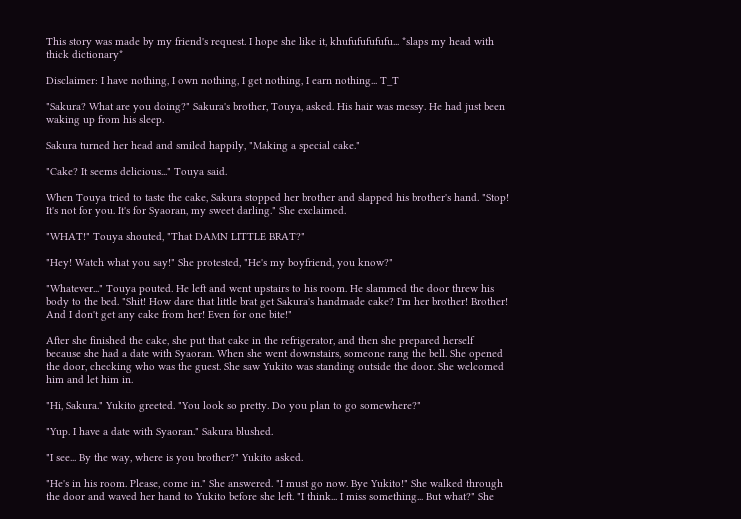This story was made by my friend's request. I hope she like it, khufufufufufu... *slaps my head with thick dictionary*

Disclaimer: I have nothing, I own nothing, I get nothing, I earn nothing... T_T

"Sakura? What are you doing?" Sakura's brother, Touya, asked. His hair was messy. He had just been waking up from his sleep.

Sakura turned her head and smiled happily, "Making a special cake."

"Cake? It seems delicious..." Touya said.

When Touya tried to taste the cake, Sakura stopped her brother and slapped his brother's hand. "Stop! It's not for you. It's for Syaoran, my sweet darling." She exclaimed.

"WHAT!" Touya shouted, "That DAMN LITTLE BRAT?"

"Hey! Watch what you say!" She protested, "He's my boyfriend, you know?"

"Whatever..." Touya pouted. He left and went upstairs to his room. He slammed the door threw his body to the bed. "Shit! How dare that little brat get Sakura's handmade cake? I'm her brother! Brother! And I don't get any cake from her! Even for one bite!"

After she finished the cake, she put that cake in the refrigerator, and then she prepared herself because she had a date with Syaoran. When she went downstairs, someone rang the bell. She opened the door, checking who was the guest. She saw Yukito was standing outside the door. She welcomed him and let him in.

"Hi, Sakura." Yukito greeted. "You look so pretty. Do you plan to go somewhere?"

"Yup. I have a date with Syaoran." Sakura blushed.

"I see... By the way, where is you brother?" Yukito asked.

"He's in his room. Please, come in." She answered. "I must go now. Bye Yukito!" She walked through the door and waved her hand to Yukito before she left. "I think... I miss something... But what?" She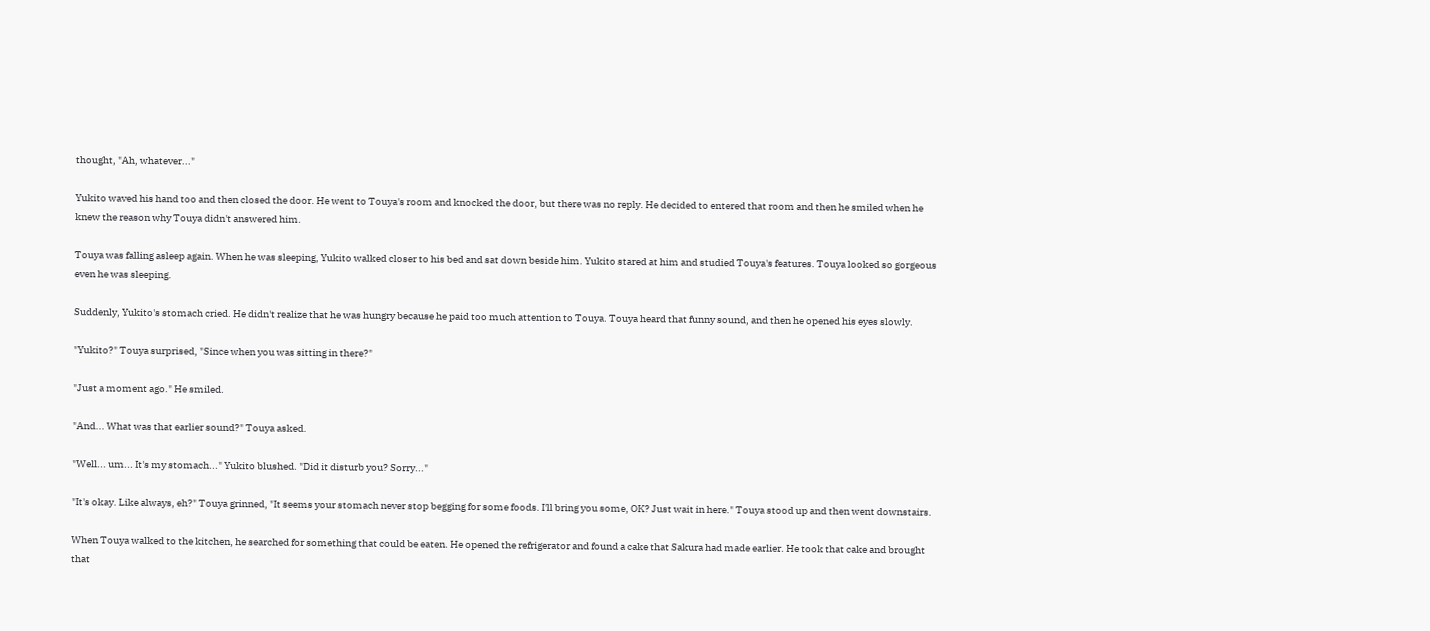thought, "Ah, whatever..."

Yukito waved his hand too and then closed the door. He went to Touya's room and knocked the door, but there was no reply. He decided to entered that room and then he smiled when he knew the reason why Touya didn't answered him.

Touya was falling asleep again. When he was sleeping, Yukito walked closer to his bed and sat down beside him. Yukito stared at him and studied Touya's features. Touya looked so gorgeous even he was sleeping.

Suddenly, Yukito's stomach cried. He didn't realize that he was hungry because he paid too much attention to Touya. Touya heard that funny sound, and then he opened his eyes slowly.

"Yukito?" Touya surprised, "Since when you was sitting in there?"

"Just a moment ago." He smiled.

"And... What was that earlier sound?" Touya asked.

"Well... um... It's my stomach..." Yukito blushed. "Did it disturb you? Sorry..."

"It's okay. Like always, eh?" Touya grinned, "It seems your stomach never stop begging for some foods. I'll bring you some, OK? Just wait in here." Touya stood up and then went downstairs.

When Touya walked to the kitchen, he searched for something that could be eaten. He opened the refrigerator and found a cake that Sakura had made earlier. He took that cake and brought that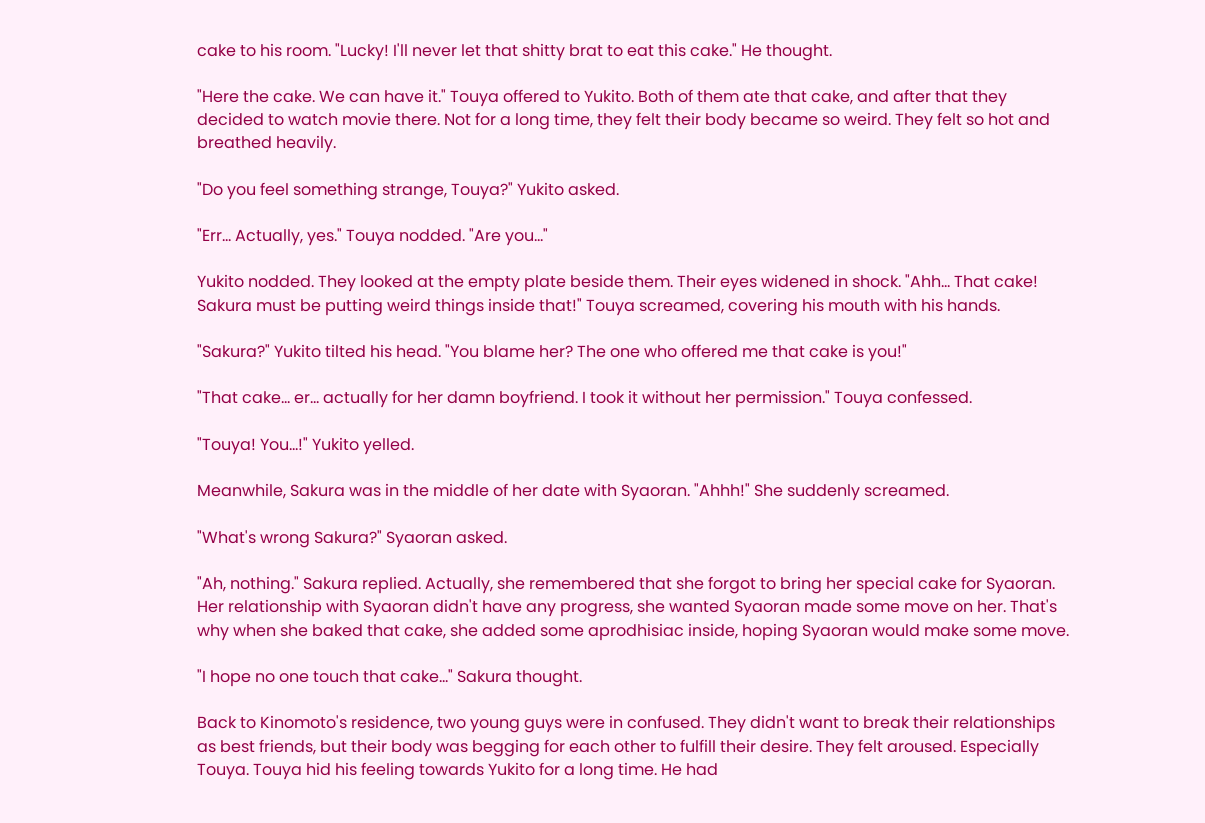cake to his room. "Lucky! I'll never let that shitty brat to eat this cake." He thought.

"Here the cake. We can have it." Touya offered to Yukito. Both of them ate that cake, and after that they decided to watch movie there. Not for a long time, they felt their body became so weird. They felt so hot and breathed heavily.

"Do you feel something strange, Touya?" Yukito asked.

"Err... Actually, yes." Touya nodded. "Are you..."

Yukito nodded. They looked at the empty plate beside them. Their eyes widened in shock. "Ahh... That cake! Sakura must be putting weird things inside that!" Touya screamed, covering his mouth with his hands.

"Sakura?" Yukito tilted his head. "You blame her? The one who offered me that cake is you!"

"That cake... er... actually for her damn boyfriend. I took it without her permission." Touya confessed.

"Touya! You...!" Yukito yelled.

Meanwhile, Sakura was in the middle of her date with Syaoran. "Ahhh!" She suddenly screamed.

"What's wrong Sakura?" Syaoran asked.

"Ah, nothing." Sakura replied. Actually, she remembered that she forgot to bring her special cake for Syaoran. Her relationship with Syaoran didn't have any progress, she wanted Syaoran made some move on her. That's why when she baked that cake, she added some aprodhisiac inside, hoping Syaoran would make some move.

"I hope no one touch that cake..." Sakura thought.

Back to Kinomoto's residence, two young guys were in confused. They didn't want to break their relationships as best friends, but their body was begging for each other to fulfill their desire. They felt aroused. Especially Touya. Touya hid his feeling towards Yukito for a long time. He had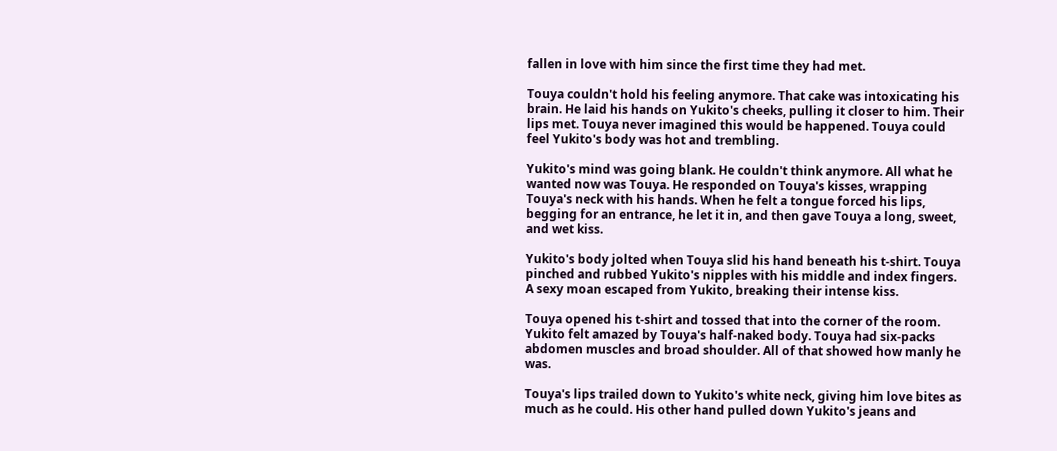fallen in love with him since the first time they had met.

Touya couldn't hold his feeling anymore. That cake was intoxicating his brain. He laid his hands on Yukito's cheeks, pulling it closer to him. Their lips met. Touya never imagined this would be happened. Touya could feel Yukito's body was hot and trembling.

Yukito's mind was going blank. He couldn't think anymore. All what he wanted now was Touya. He responded on Touya's kisses, wrapping Touya's neck with his hands. When he felt a tongue forced his lips, begging for an entrance, he let it in, and then gave Touya a long, sweet, and wet kiss.

Yukito's body jolted when Touya slid his hand beneath his t-shirt. Touya pinched and rubbed Yukito's nipples with his middle and index fingers. A sexy moan escaped from Yukito, breaking their intense kiss.

Touya opened his t-shirt and tossed that into the corner of the room. Yukito felt amazed by Touya's half-naked body. Touya had six-packs abdomen muscles and broad shoulder. All of that showed how manly he was.

Touya's lips trailed down to Yukito's white neck, giving him love bites as much as he could. His other hand pulled down Yukito's jeans and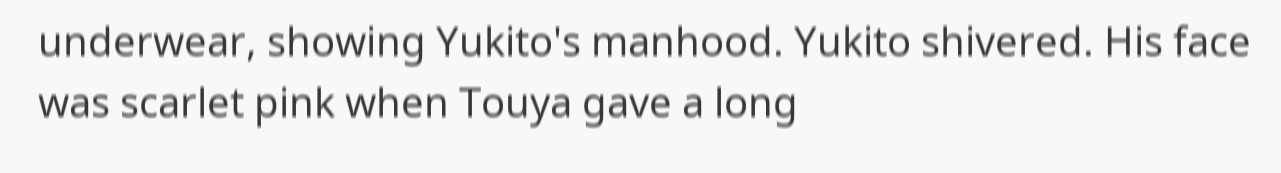underwear, showing Yukito's manhood. Yukito shivered. His face was scarlet pink when Touya gave a long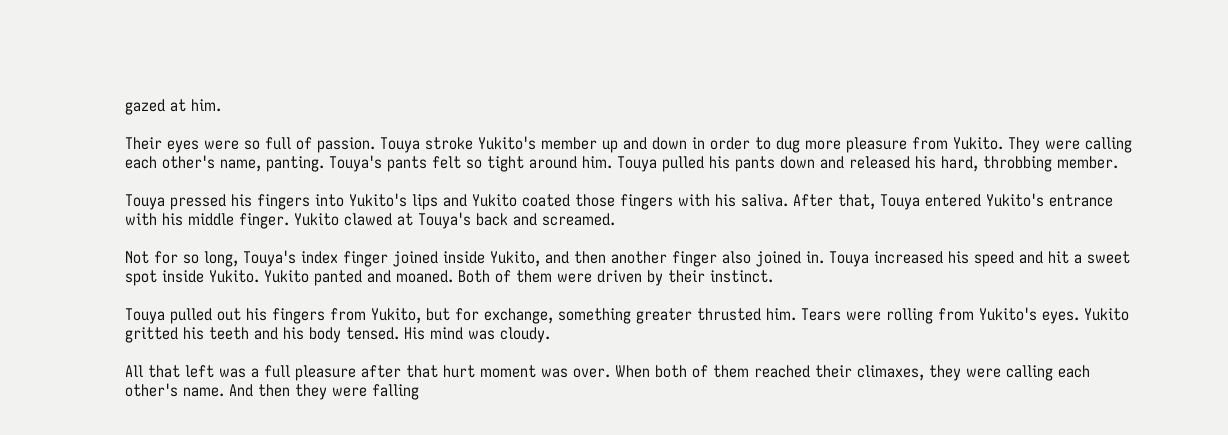gazed at him.

Their eyes were so full of passion. Touya stroke Yukito's member up and down in order to dug more pleasure from Yukito. They were calling each other's name, panting. Touya's pants felt so tight around him. Touya pulled his pants down and released his hard, throbbing member.

Touya pressed his fingers into Yukito's lips and Yukito coated those fingers with his saliva. After that, Touya entered Yukito's entrance with his middle finger. Yukito clawed at Touya's back and screamed.

Not for so long, Touya's index finger joined inside Yukito, and then another finger also joined in. Touya increased his speed and hit a sweet spot inside Yukito. Yukito panted and moaned. Both of them were driven by their instinct.

Touya pulled out his fingers from Yukito, but for exchange, something greater thrusted him. Tears were rolling from Yukito's eyes. Yukito gritted his teeth and his body tensed. His mind was cloudy.

All that left was a full pleasure after that hurt moment was over. When both of them reached their climaxes, they were calling each other's name. And then they were falling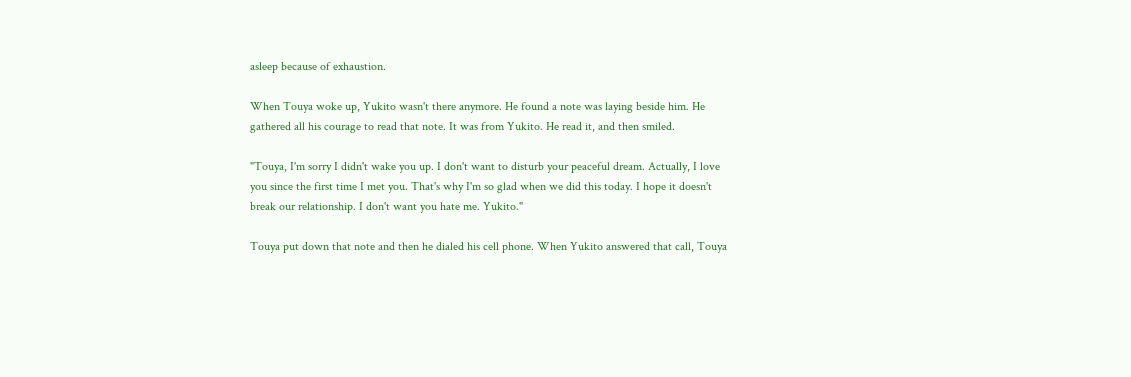asleep because of exhaustion.

When Touya woke up, Yukito wasn't there anymore. He found a note was laying beside him. He gathered all his courage to read that note. It was from Yukito. He read it, and then smiled.

"Touya, I'm sorry I didn't wake you up. I don't want to disturb your peaceful dream. Actually, I love you since the first time I met you. That's why I'm so glad when we did this today. I hope it doesn't break our relationship. I don't want you hate me. Yukito."

Touya put down that note and then he dialed his cell phone. When Yukito answered that call, Touya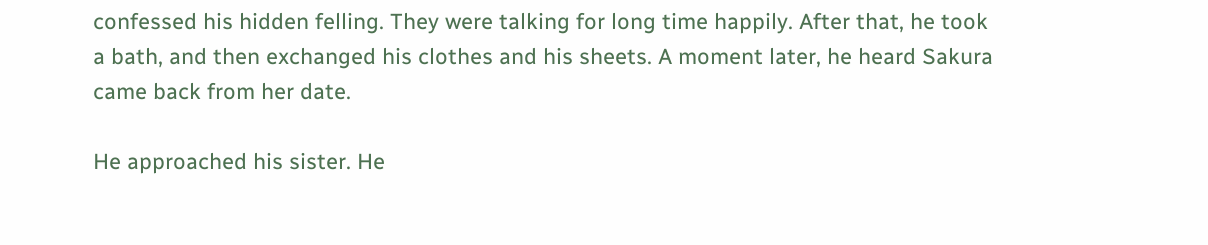confessed his hidden felling. They were talking for long time happily. After that, he took a bath, and then exchanged his clothes and his sheets. A moment later, he heard Sakura came back from her date.

He approached his sister. He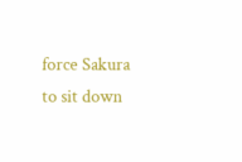force Sakura to sit down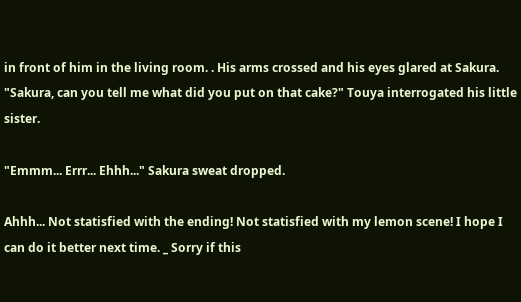in front of him in the living room. . His arms crossed and his eyes glared at Sakura. "Sakura, can you tell me what did you put on that cake?" Touya interrogated his little sister.

"Emmm... Errr... Ehhh..." Sakura sweat dropped.

Ahhh... Not statisfied with the ending! Not statisfied with my lemon scene! I hope I can do it better next time. _ Sorry if this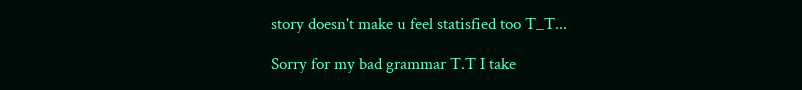story doesn't make u feel statisfied too T_T...

Sorry for my bad grammar T.T I take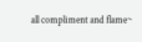all compliment and flame~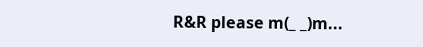R&R please m(_ _)m...